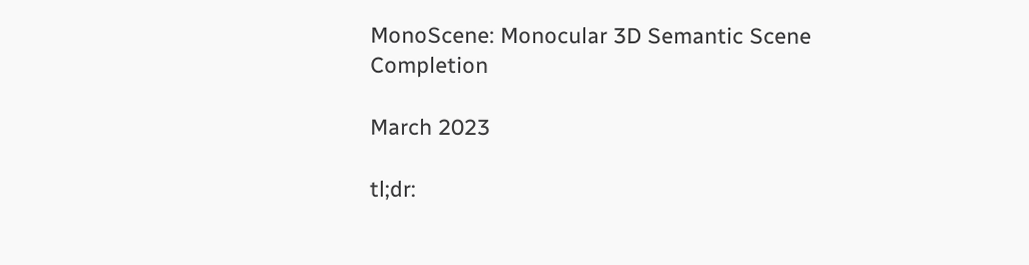MonoScene: Monocular 3D Semantic Scene Completion

March 2023

tl;dr: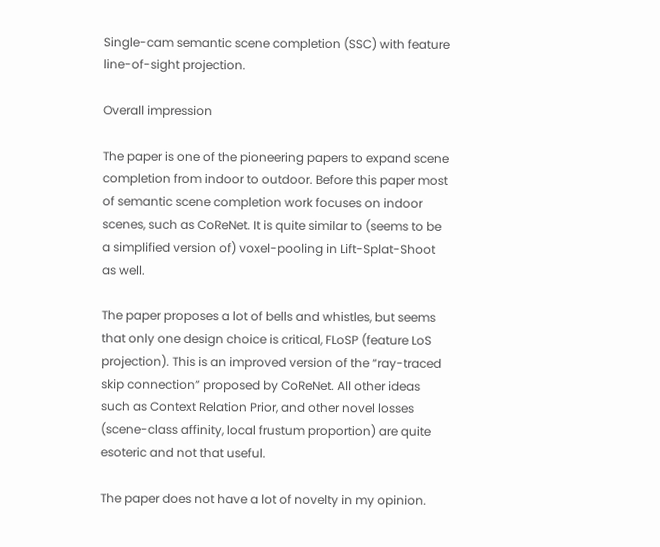Single-cam semantic scene completion (SSC) with feature line-of-sight projection.

Overall impression

The paper is one of the pioneering papers to expand scene completion from indoor to outdoor. Before this paper most of semantic scene completion work focuses on indoor scenes, such as CoReNet. It is quite similar to (seems to be a simplified version of) voxel-pooling in Lift-Splat-Shoot as well.

The paper proposes a lot of bells and whistles, but seems that only one design choice is critical, FLoSP (feature LoS projection). This is an improved version of the “ray-traced skip connection” proposed by CoReNet. All other ideas such as Context Relation Prior, and other novel losses (scene-class affinity, local frustum proportion) are quite esoteric and not that useful.

The paper does not have a lot of novelty in my opinion.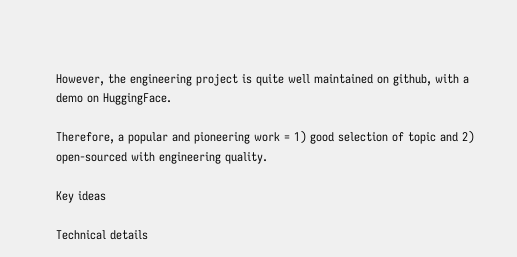However, the engineering project is quite well maintained on github, with a demo on HuggingFace.

Therefore, a popular and pioneering work = 1) good selection of topic and 2) open-sourced with engineering quality.

Key ideas

Technical details